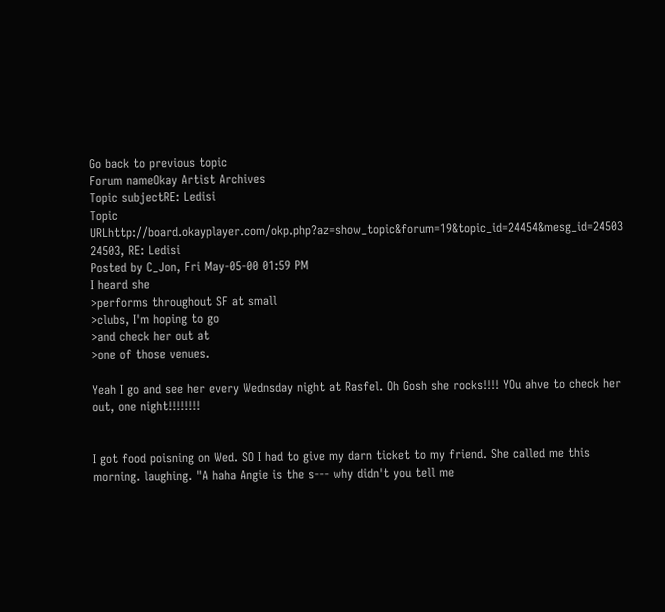Go back to previous topic
Forum nameOkay Artist Archives
Topic subjectRE: Ledisi
Topic URLhttp://board.okayplayer.com/okp.php?az=show_topic&forum=19&topic_id=24454&mesg_id=24503
24503, RE: Ledisi
Posted by C_Jon, Fri May-05-00 01:59 PM
I heard she
>performs throughout SF at small
>clubs, I'm hoping to go
>and check her out at
>one of those venues.

Yeah I go and see her every Wednsday night at Rasfel. Oh Gosh she rocks!!!! YOu ahve to check her out, one night!!!!!!!!


I got food poisning on Wed. SO I had to give my darn ticket to my friend. She called me this morning. laughing. "A haha Angie is the s--- why didn't you tell me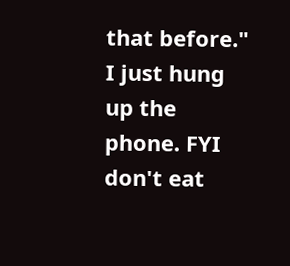that before." I just hung up the phone. FYI don't eat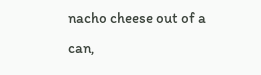nacho cheese out of a can,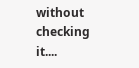without checking it....